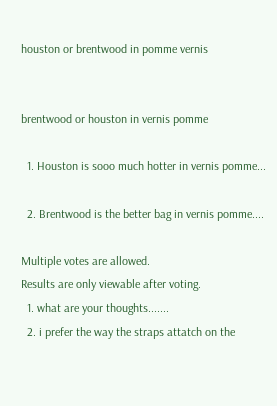houston or brentwood in pomme vernis


brentwood or houston in vernis pomme

  1. Houston is sooo much hotter in vernis pomme...

  2. Brentwood is the better bag in vernis pomme....

Multiple votes are allowed.
Results are only viewable after voting.
  1. what are your thoughts.......
  2. i prefer the way the straps attatch on the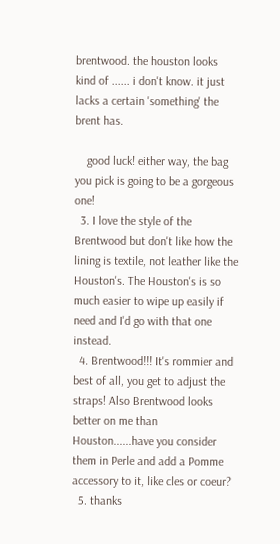brentwood. the houston looks kind of ...... i don't know. it just lacks a certain 'something' the brent has.

    good luck! either way, the bag you pick is going to be a gorgeous one!
  3. I love the style of the Brentwood but don't like how the lining is textile, not leather like the Houston's. The Houston's is so much easier to wipe up easily if need and I'd go with that one instead.
  4. Brentwood!!! It's rommier and best of all, you get to adjust the straps! Also Brentwood looks better on me than Houston......have you consider them in Perle and add a Pomme accessory to it, like cles or coeur?
  5. thanks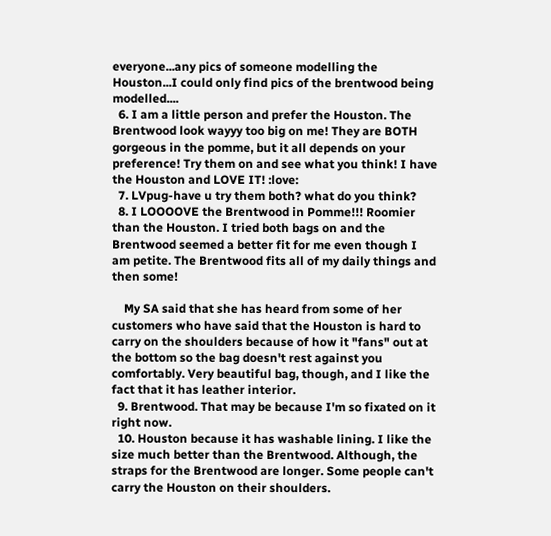everyone...any pics of someone modelling the Houston...I could only find pics of the brentwood being modelled....
  6. I am a little person and prefer the Houston. The Brentwood look wayyy too big on me! They are BOTH gorgeous in the pomme, but it all depends on your preference! Try them on and see what you think! I have the Houston and LOVE IT! :love:
  7. LVpug-have u try them both? what do you think?
  8. I LOOOOVE the Brentwood in Pomme!!! Roomier than the Houston. I tried both bags on and the Brentwood seemed a better fit for me even though I am petite. The Brentwood fits all of my daily things and then some!

    My SA said that she has heard from some of her customers who have said that the Houston is hard to carry on the shoulders because of how it "fans" out at the bottom so the bag doesn't rest against you comfortably. Very beautiful bag, though, and I like the fact that it has leather interior.
  9. Brentwood. That may be because I'm so fixated on it right now.
  10. Houston because it has washable lining. I like the size much better than the Brentwood. Although, the straps for the Brentwood are longer. Some people can't carry the Houston on their shoulders.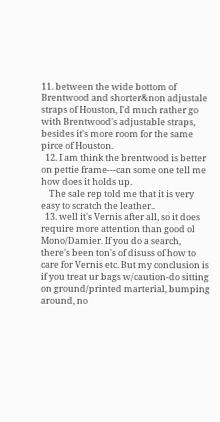11. between the wide bottom of Brentwood and shorter&non adjustale straps of Houston, I'd much rather go with Brentwood's adjustable straps, besides it's more room for the same pirce of Houston.
  12. I am think the brentwood is better on pettie frame---can some one tell me how does it holds up.
    The sale rep told me that it is very easy to scratch the leather..
  13. well it's Vernis after all, so it does require more attention than good ol Mono/Damier. If you do a search, there's been ton's of disuss of how to care for Vernis etc. But my conclusion is if you treat ur bags w/caution-do sitting on ground/printed marterial, bumping around, no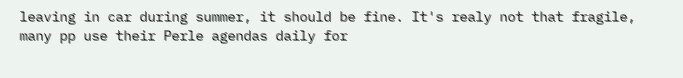leaving in car during summer, it should be fine. It's realy not that fragile, many pp use their Perle agendas daily for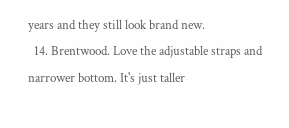years and they still look brand new.
  14. Brentwood. Love the adjustable straps and narrower bottom. It's just taller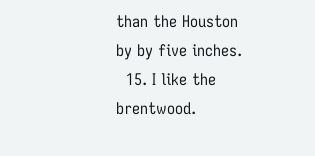than the Houston by by five inches.
  15. I like the brentwood.